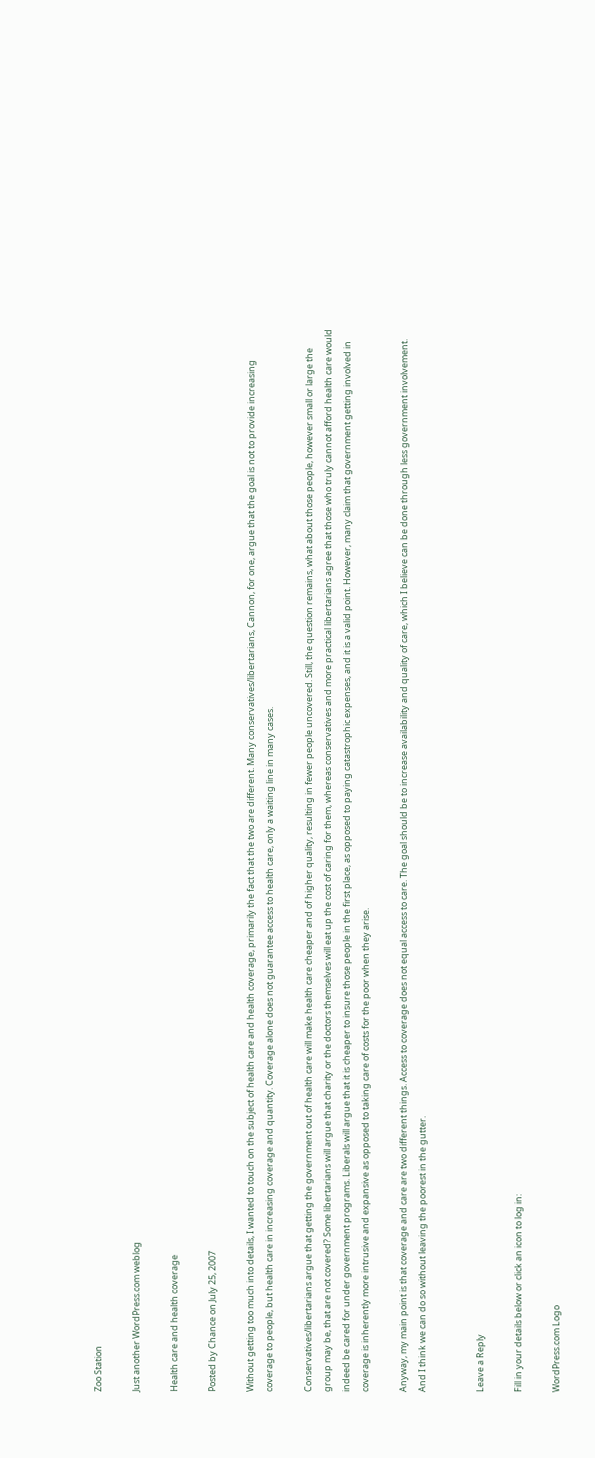Zoo Station

Just another WordPress.com weblog

Health care and health coverage

Posted by Chance on July 25, 2007

Without getting too much into details, I wanted to touch on the subject of health care and health coverage, primarily the fact that the two are different. Many conservatives/libertarians, Cannon, for one, argue that the goal is not to provide increasing coverage to people, but health care in increasing coverage and quantity. Coverage alone does not guarantee access to health care, only a waiting line in many cases.

Conservatives/libertarians argue that getting the government out of health care will make health care cheaper and of higher quality, resulting in fewer people uncovered. Still, the question remains, what about those people, however small or large the group may be, that are not covered? Some libertarians will argue that charity or the doctors themselves will eat up the cost of caring for them, whereas conservatives and more practical libertarians agree that those who truly cannot afford health care would indeed be cared for under government programs. Liberals will argue that it is cheaper to insure those people in the first place, as opposed to paying catastrophic expenses, and it is a valid point. However, many claim that government getting involved in coverage is inherently more intrusive and expansive as opposed to taking care of costs for the poor when they arise.

Anyway, my main point is that coverage and care are two different things. Access to coverage does not equal access to care. The goal should be to increase availability and quality of care, which I believe can be done through less government involvement. And I think we can do so without leaving the poorest in the gutter.


Leave a Reply

Fill in your details below or click an icon to log in:

WordPress.com Logo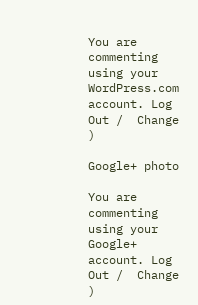You are commenting using your WordPress.com account. Log Out /  Change )

Google+ photo

You are commenting using your Google+ account. Log Out /  Change )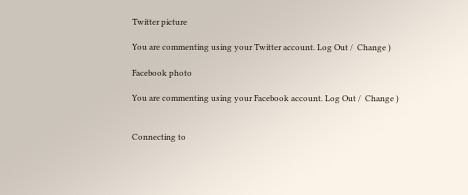Twitter picture

You are commenting using your Twitter account. Log Out /  Change )

Facebook photo

You are commenting using your Facebook account. Log Out /  Change )


Connecting to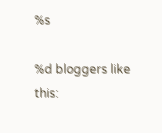%s

%d bloggers like this: